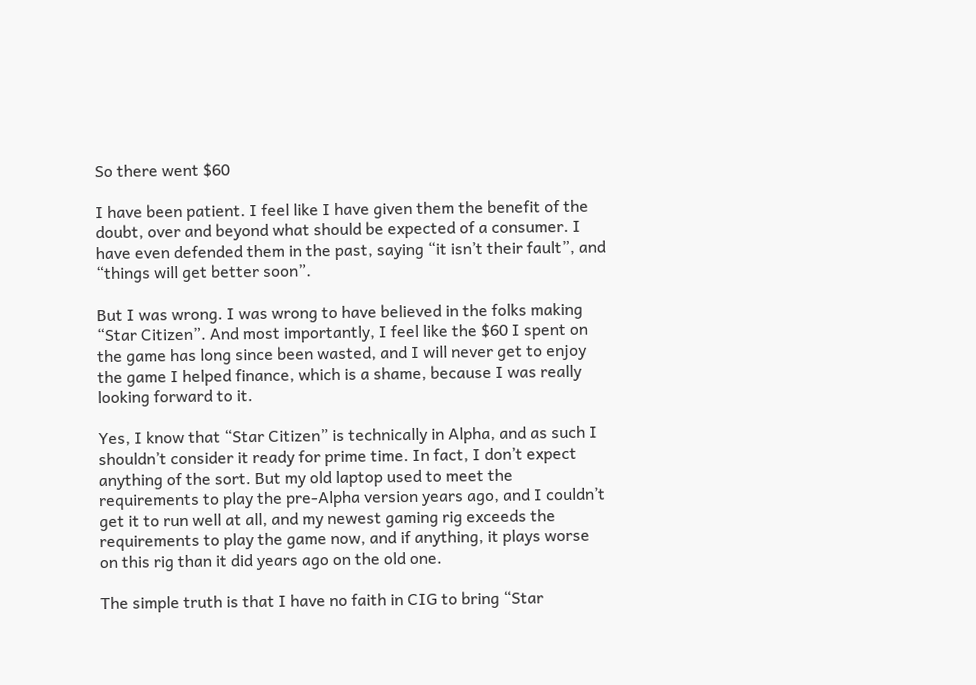So there went $60

I have been patient. I feel like I have given them the benefit of the doubt, over and beyond what should be expected of a consumer. I have even defended them in the past, saying “it isn’t their fault”, and “things will get better soon”.

But I was wrong. I was wrong to have believed in the folks making “Star Citizen”. And most importantly, I feel like the $60 I spent on the game has long since been wasted, and I will never get to enjoy the game I helped finance, which is a shame, because I was really looking forward to it.

Yes, I know that “Star Citizen” is technically in Alpha, and as such I shouldn’t consider it ready for prime time. In fact, I don’t expect anything of the sort. But my old laptop used to meet the requirements to play the pre-Alpha version years ago, and I couldn’t get it to run well at all, and my newest gaming rig exceeds the requirements to play the game now, and if anything, it plays worse on this rig than it did years ago on the old one.

The simple truth is that I have no faith in CIG to bring “Star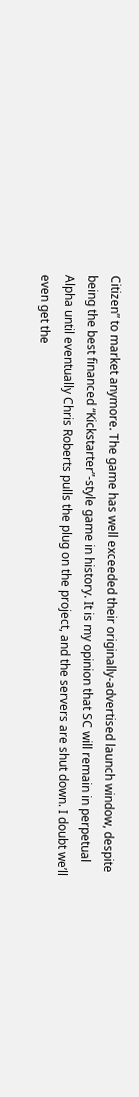Citizen” to market anymore. The game has well exceeded their originally-advertised launch window, despite being the best financed “Kickstarter”-style game in history. It is my opinion that SC will remain in perpetual Alpha until eventually Chris Roberts pulls the plug on the project, and the servers are shut down. I doubt we’ll even get the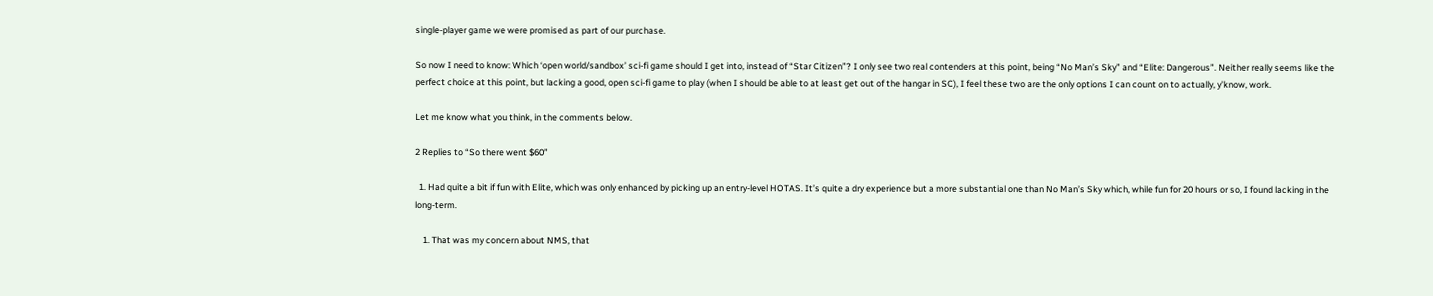single-player game we were promised as part of our purchase.

So now I need to know: Which ‘open world/sandbox’ sci-fi game should I get into, instead of “Star Citizen”? I only see two real contenders at this point, being “No Man’s Sky” and “Elite: Dangerous”. Neither really seems like the perfect choice at this point, but lacking a good, open sci-fi game to play (when I should be able to at least get out of the hangar in SC), I feel these two are the only options I can count on to actually, y’know, work.

Let me know what you think, in the comments below.

2 Replies to “So there went $60”

  1. Had quite a bit if fun with Elite, which was only enhanced by picking up an entry-level HOTAS. It’s quite a dry experience but a more substantial one than No Man’s Sky which, while fun for 20 hours or so, I found lacking in the long-term.

    1. That was my concern about NMS, that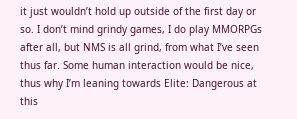it just wouldn’t hold up outside of the first day or so. I don’t mind grindy games, I do play MMORPGs after all, but NMS is all grind, from what I’ve seen thus far. Some human interaction would be nice, thus why I’m leaning towards Elite: Dangerous at this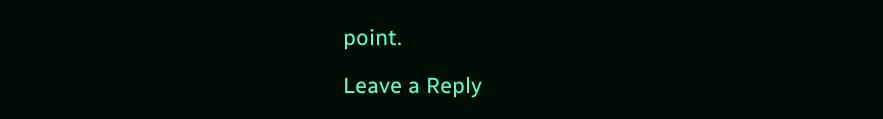point.

Leave a Reply